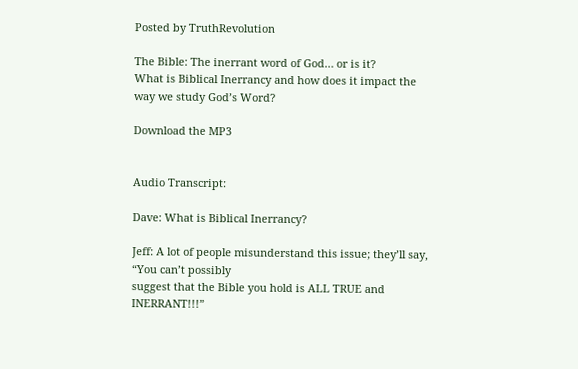Posted by TruthRevolution

The Bible: The inerrant word of God… or is it?
What is Biblical Inerrancy and how does it impact the way we study God’s Word?

Download the MP3


Audio Transcript:

Dave: What is Biblical Inerrancy?

Jeff: A lot of people misunderstand this issue; they’ll say, “You can’t possibly
suggest that the Bible you hold is ALL TRUE and INERRANT!!!”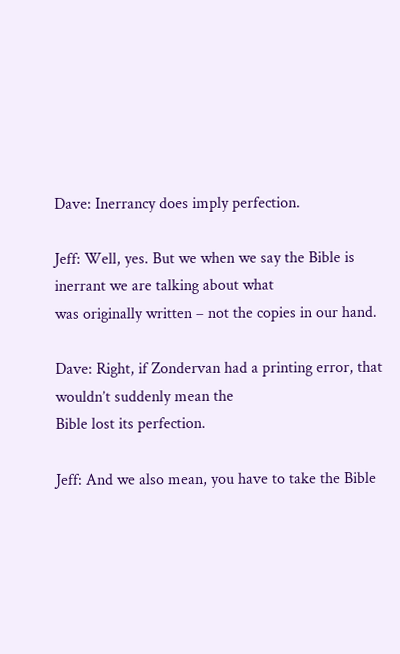Dave: Inerrancy does imply perfection.

Jeff: Well, yes. But we when we say the Bible is inerrant we are talking about what
was originally written – not the copies in our hand.

Dave: Right, if Zondervan had a printing error, that wouldn’t suddenly mean the
Bible lost its perfection.

Jeff: And we also mean, you have to take the Bible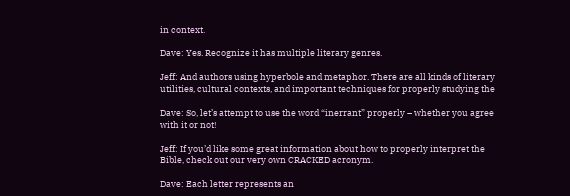in context.

Dave: Yes. Recognize it has multiple literary genres.

Jeff: And authors using hyperbole and metaphor. There are all kinds of literary
utilities, cultural contexts, and important techniques for properly studying the

Dave: So, let’s attempt to use the word “inerrant” properly – whether you agree
with it or not!

Jeff: If you’d like some great information about how to properly interpret the
Bible, check out our very own CRACKED acronym.

Dave: Each letter represents an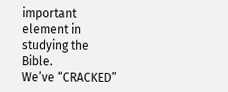important element in studying the Bible.
We’ve “CRACKED”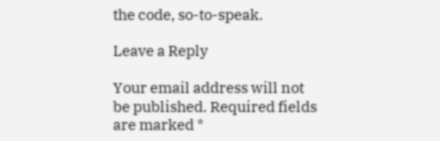the code, so-to-speak.

Leave a Reply

Your email address will not be published. Required fields are marked *